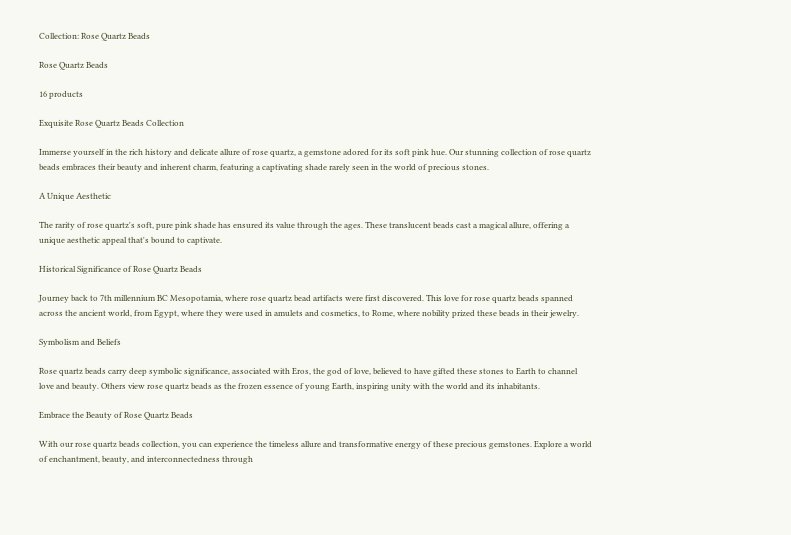Collection: Rose Quartz Beads

Rose Quartz Beads

16 products

Exquisite Rose Quartz Beads Collection

Immerse yourself in the rich history and delicate allure of rose quartz, a gemstone adored for its soft pink hue. Our stunning collection of rose quartz beads embraces their beauty and inherent charm, featuring a captivating shade rarely seen in the world of precious stones.

A Unique Aesthetic

The rarity of rose quartz's soft, pure pink shade has ensured its value through the ages. These translucent beads cast a magical allure, offering a unique aesthetic appeal that's bound to captivate.

Historical Significance of Rose Quartz Beads

Journey back to 7th millennium BC Mesopotamia, where rose quartz bead artifacts were first discovered. This love for rose quartz beads spanned across the ancient world, from Egypt, where they were used in amulets and cosmetics, to Rome, where nobility prized these beads in their jewelry.

Symbolism and Beliefs

Rose quartz beads carry deep symbolic significance, associated with Eros, the god of love, believed to have gifted these stones to Earth to channel love and beauty. Others view rose quartz beads as the frozen essence of young Earth, inspiring unity with the world and its inhabitants.

Embrace the Beauty of Rose Quartz Beads

With our rose quartz beads collection, you can experience the timeless allure and transformative energy of these precious gemstones. Explore a world of enchantment, beauty, and interconnectedness through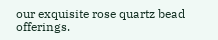our exquisite rose quartz bead offerings.